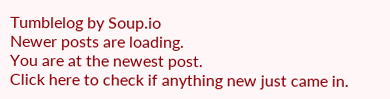Tumblelog by Soup.io
Newer posts are loading.
You are at the newest post.
Click here to check if anything new just came in.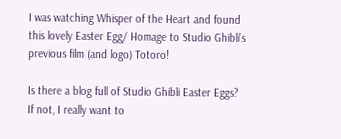I was watching Whisper of the Heart and found this lovely Easter Egg/ Homage to Studio Ghibli’s previous film (and logo) Totoro!

Is there a blog full of Studio Ghibli Easter Eggs? If not, I really want to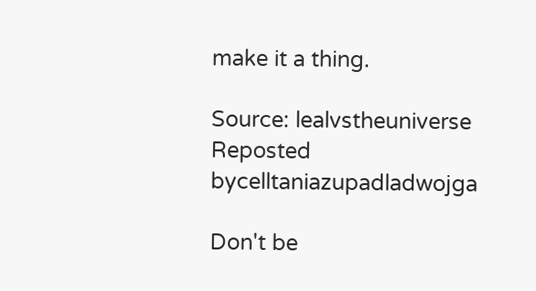make it a thing.

Source: lealvstheuniverse
Reposted bycelltaniazupadladwojga

Don't be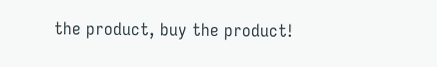the product, buy the product!